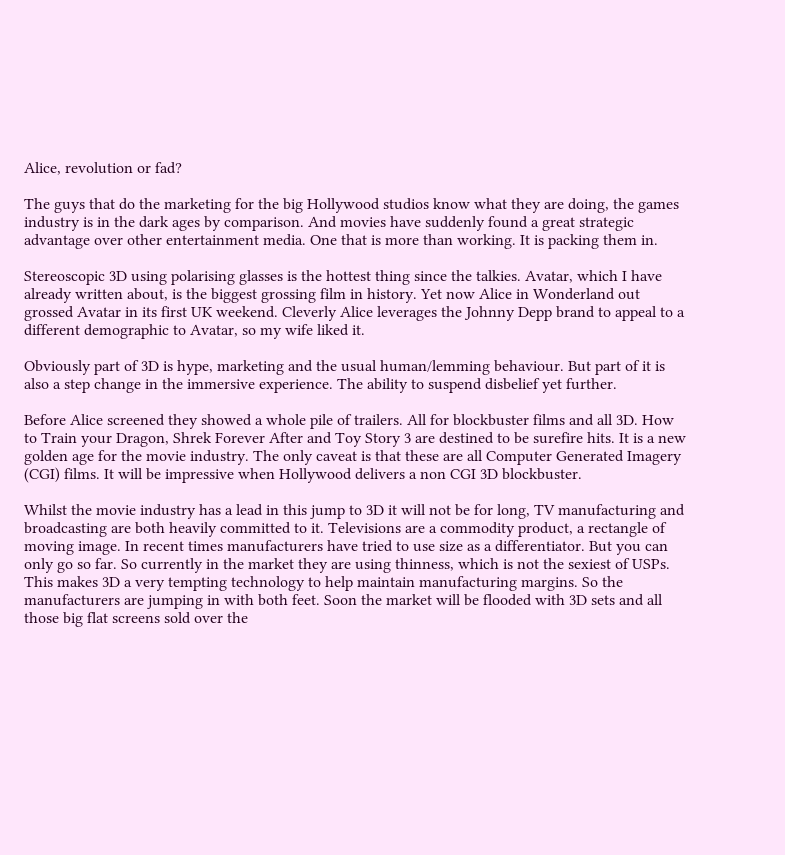Alice, revolution or fad?

The guys that do the marketing for the big Hollywood studios know what they are doing, the games industry is in the dark ages by comparison. And movies have suddenly found a great strategic advantage over other entertainment media. One that is more than working. It is packing them in.

Stereoscopic 3D using polarising glasses is the hottest thing since the talkies. Avatar, which I have already written about, is the biggest grossing film in history. Yet now Alice in Wonderland out grossed Avatar in its first UK weekend. Cleverly Alice leverages the Johnny Depp brand to appeal to a different demographic to Avatar, so my wife liked it.

Obviously part of 3D is hype, marketing and the usual human/lemming behaviour. But part of it is also a step change in the immersive experience. The ability to suspend disbelief yet further.

Before Alice screened they showed a whole pile of trailers. All for blockbuster films and all 3D. How to Train your Dragon, Shrek Forever After and Toy Story 3 are destined to be surefire hits. It is a new golden age for the movie industry. The only caveat is that these are all Computer Generated Imagery (CGI) films. It will be impressive when Hollywood delivers a non CGI 3D blockbuster.

Whilst the movie industry has a lead in this jump to 3D it will not be for long, TV manufacturing and broadcasting are both heavily committed to it. Televisions are a commodity product, a rectangle of moving image. In recent times manufacturers have tried to use size as a differentiator. But you can only go so far. So currently in the market they are using thinness, which is not the sexiest of USPs. This makes 3D a very tempting technology to help maintain manufacturing margins. So the manufacturers are jumping in with both feet. Soon the market will be flooded with 3D sets and all those big flat screens sold over the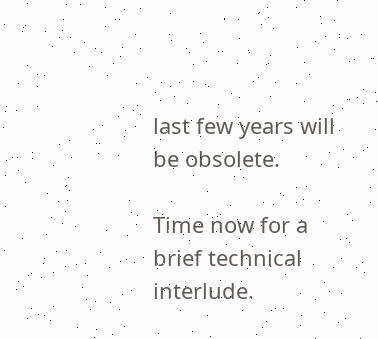last few years will be obsolete.

Time now for a brief technical interlude.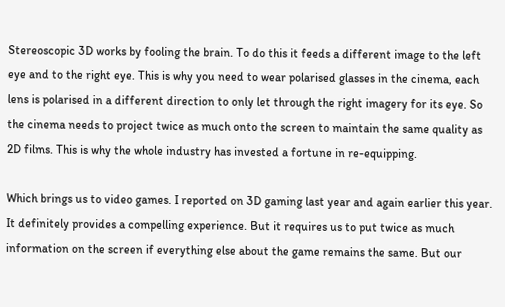Stereoscopic 3D works by fooling the brain. To do this it feeds a different image to the left eye and to the right eye. This is why you need to wear polarised glasses in the cinema, each lens is polarised in a different direction to only let through the right imagery for its eye. So the cinema needs to project twice as much onto the screen to maintain the same quality as 2D films. This is why the whole industry has invested a fortune in re-equipping.

Which brings us to video games. I reported on 3D gaming last year and again earlier this year. It definitely provides a compelling experience. But it requires us to put twice as much information on the screen if everything else about the game remains the same. But our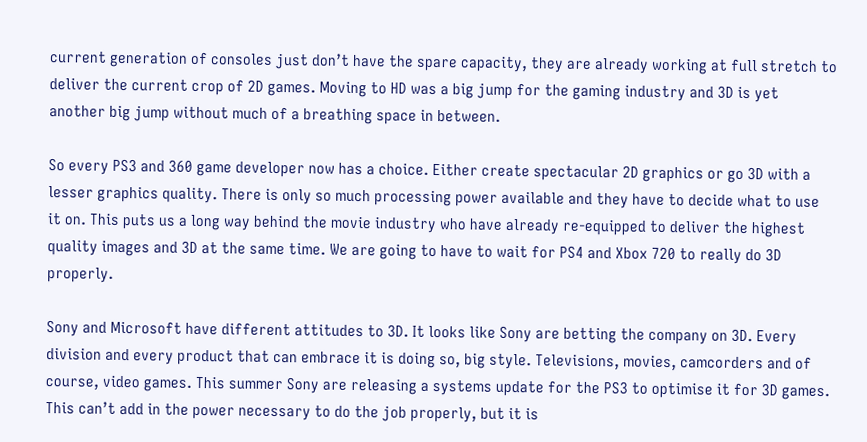current generation of consoles just don’t have the spare capacity, they are already working at full stretch to deliver the current crop of 2D games. Moving to HD was a big jump for the gaming industry and 3D is yet another big jump without much of a breathing space in between.

So every PS3 and 360 game developer now has a choice. Either create spectacular 2D graphics or go 3D with a lesser graphics quality. There is only so much processing power available and they have to decide what to use it on. This puts us a long way behind the movie industry who have already re-equipped to deliver the highest quality images and 3D at the same time. We are going to have to wait for PS4 and Xbox 720 to really do 3D properly.

Sony and Microsoft have different attitudes to 3D. It looks like Sony are betting the company on 3D. Every division and every product that can embrace it is doing so, big style. Televisions, movies, camcorders and of course, video games. This summer Sony are releasing a systems update for the PS3 to optimise it for 3D games. This can’t add in the power necessary to do the job properly, but it is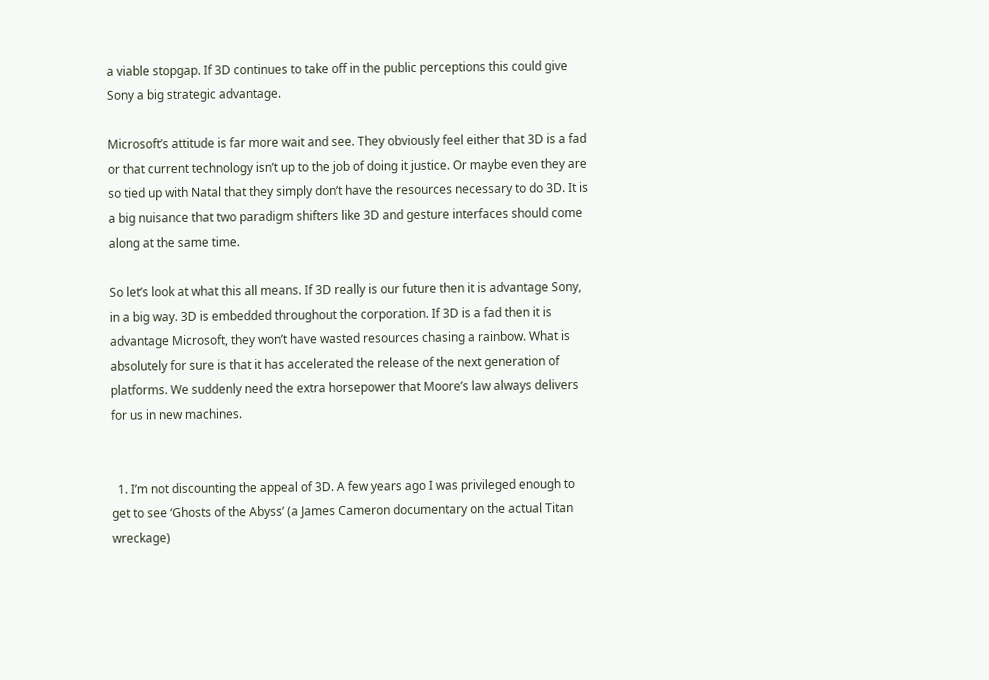a viable stopgap. If 3D continues to take off in the public perceptions this could give Sony a big strategic advantage.

Microsoft’s attitude is far more wait and see. They obviously feel either that 3D is a fad or that current technology isn’t up to the job of doing it justice. Or maybe even they are so tied up with Natal that they simply don’t have the resources necessary to do 3D. It is a big nuisance that two paradigm shifters like 3D and gesture interfaces should come along at the same time.

So let’s look at what this all means. If 3D really is our future then it is advantage Sony, in a big way. 3D is embedded throughout the corporation. If 3D is a fad then it is advantage Microsoft, they won’t have wasted resources chasing a rainbow. What is absolutely for sure is that it has accelerated the release of the next generation of platforms. We suddenly need the extra horsepower that Moore’s law always delivers for us in new machines.


  1. I’m not discounting the appeal of 3D. A few years ago I was privileged enough to get to see ‘Ghosts of the Abyss’ (a James Cameron documentary on the actual Titan wreckage)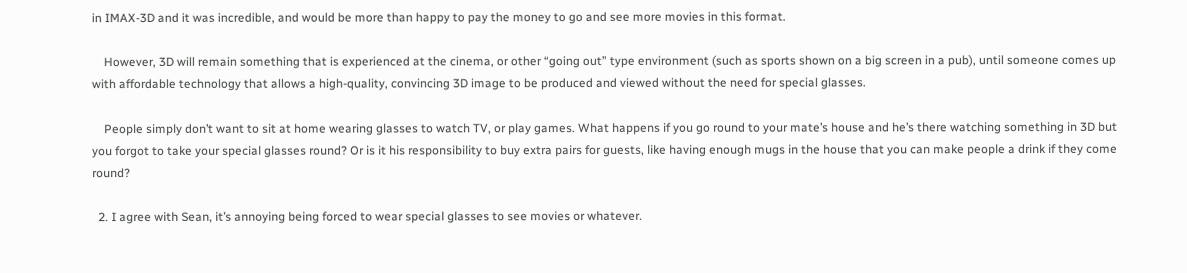in IMAX-3D and it was incredible, and would be more than happy to pay the money to go and see more movies in this format.

    However, 3D will remain something that is experienced at the cinema, or other “going out” type environment (such as sports shown on a big screen in a pub), until someone comes up with affordable technology that allows a high-quality, convincing 3D image to be produced and viewed without the need for special glasses.

    People simply don’t want to sit at home wearing glasses to watch TV, or play games. What happens if you go round to your mate’s house and he’s there watching something in 3D but you forgot to take your special glasses round? Or is it his responsibility to buy extra pairs for guests, like having enough mugs in the house that you can make people a drink if they come round?

  2. I agree with Sean, it’s annoying being forced to wear special glasses to see movies or whatever.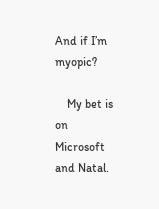And if I’m myopic?

    My bet is on Microsoft and Natal.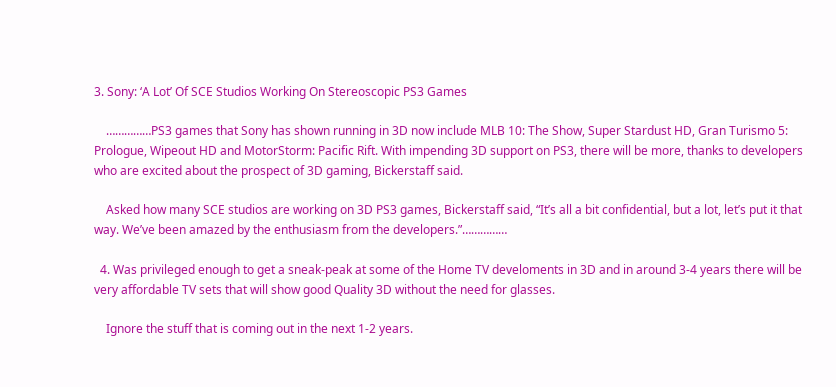3. Sony: ‘A Lot’ Of SCE Studios Working On Stereoscopic PS3 Games

    ……………PS3 games that Sony has shown running in 3D now include MLB 10: The Show, Super Stardust HD, Gran Turismo 5: Prologue, Wipeout HD and MotorStorm: Pacific Rift. With impending 3D support on PS3, there will be more, thanks to developers who are excited about the prospect of 3D gaming, Bickerstaff said.

    Asked how many SCE studios are working on 3D PS3 games, Bickerstaff said, “It’s all a bit confidential, but a lot, let’s put it that way. We’ve been amazed by the enthusiasm from the developers.”……………

  4. Was privileged enough to get a sneak-peak at some of the Home TV develoments in 3D and in around 3-4 years there will be very affordable TV sets that will show good Quality 3D without the need for glasses.

    Ignore the stuff that is coming out in the next 1-2 years.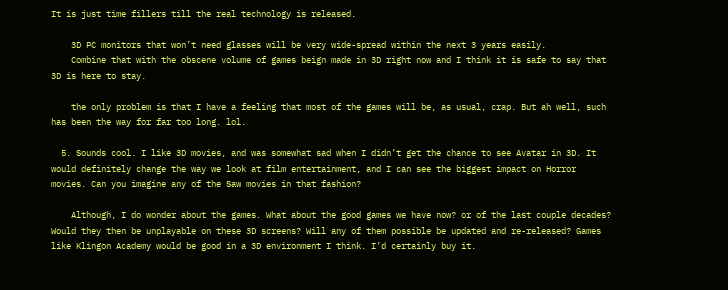It is just time fillers till the real technology is released.

    3D PC monitors that won’t need glasses will be very wide-spread within the next 3 years easily.
    Combine that with the obscene volume of games beign made in 3D right now and I think it is safe to say that 3D is here to stay.

    the only problem is that I have a feeling that most of the games will be, as usual, crap. But ah well, such has been the way for far too long. lol.

  5. Sounds cool. I like 3D movies, and was somewhat sad when I didn’t get the chance to see Avatar in 3D. It would definitely change the way we look at film entertainment, and I can see the biggest impact on Horror movies. Can you imagine any of the Saw movies in that fashion?

    Although, I do wonder about the games. What about the good games we have now? or of the last couple decades? Would they then be unplayable on these 3D screens? Will any of them possible be updated and re-released? Games like Klingon Academy would be good in a 3D environment I think. I’d certainly buy it.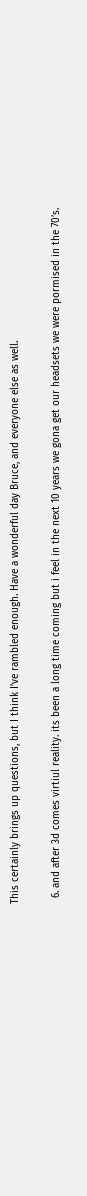This certainly brings up questions, but I think I’ve rambled enough. Have a wonderful day Bruce, and everyone else as well.

  6. and after 3d comes virtiul reality. its been a long time coming but i feel in the next 10 years we gona get our headsets we were pormised in the 70’s.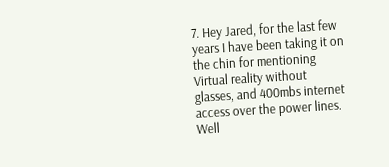7. Hey Jared, for the last few years I have been taking it on the chin for mentioning Virtual reality without glasses, and 400mbs internet access over the power lines. Well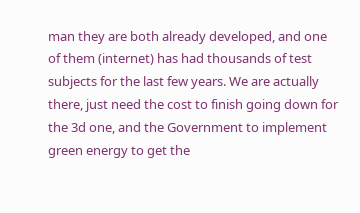man they are both already developed, and one of them (internet) has had thousands of test subjects for the last few years. We are actually there, just need the cost to finish going down for the 3d one, and the Government to implement green energy to get the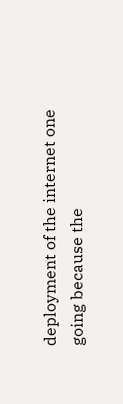deployment of the internet one going because the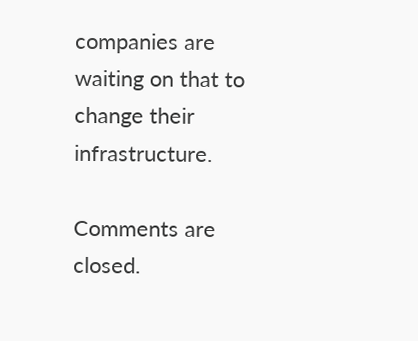companies are waiting on that to change their infrastructure.

Comments are closed.